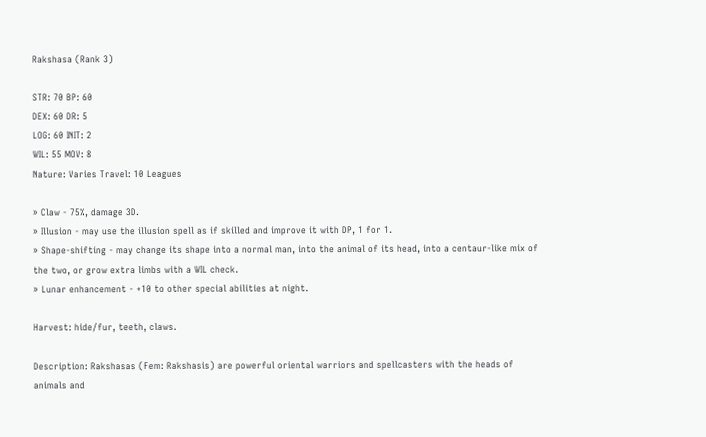Rakshasa (Rank 3)

STR: 70 BP: 60
DEX: 60 DR: 5
LOG: 60 INIT: 2
WIL: 55 MOV: 8
Nature: Varies Travel: 10 Leagues

» Claw - 75%, damage 3D.
» Illusion - may use the illusion spell as if skilled and improve it with DP, 1 for 1.
» Shape-shifting - may change its shape into a normal man, into the animal of its head, into a centaur-like mix of the two, or grow extra limbs with a WIL check.
» Lunar enhancement - +10 to other special abilities at night.

Harvest: hide/fur, teeth, claws.

Description: Rakshasas (Fem: Rakshasis) are powerful oriental warriors and spellcasters with the heads of animals and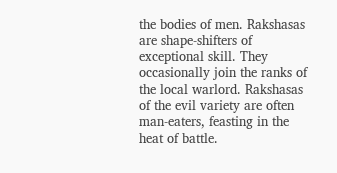the bodies of men. Rakshasas are shape-shifters of exceptional skill. They occasionally join the ranks of the local warlord. Rakshasas of the evil variety are often man-eaters, feasting in the heat of battle.